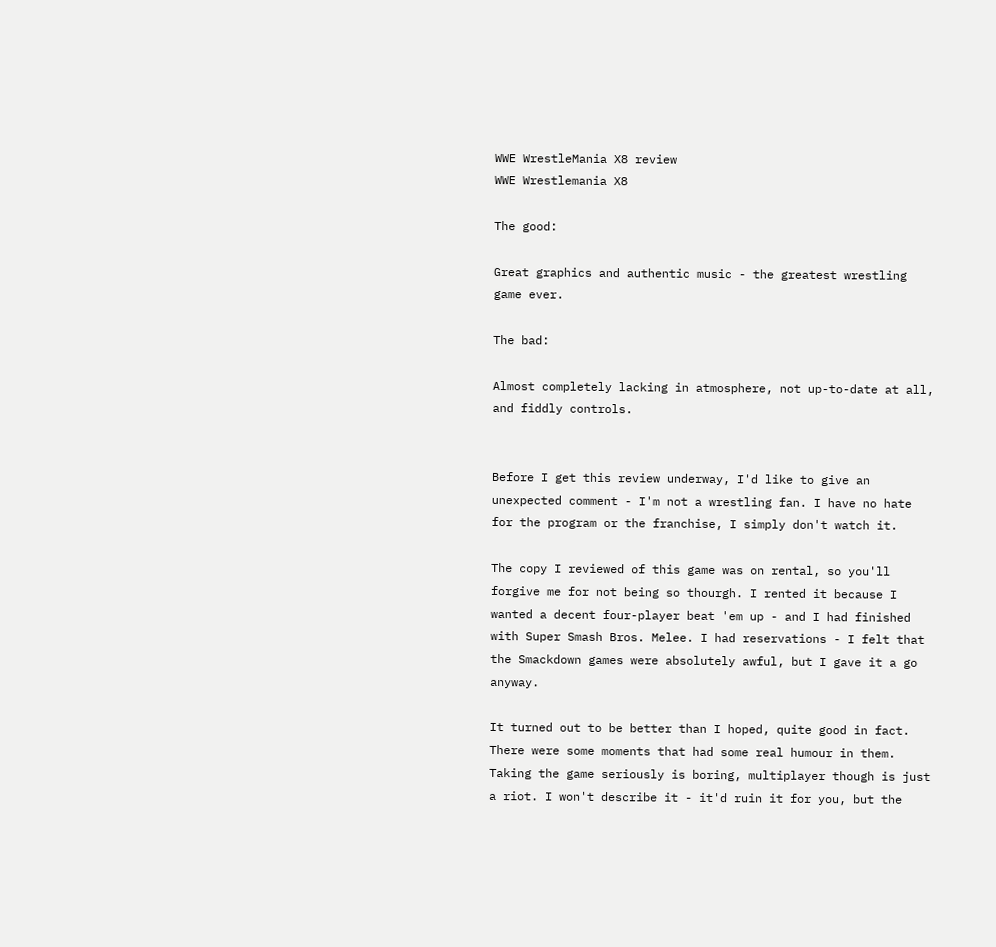WWE WrestleMania X8 review
WWE Wrestlemania X8

The good:

Great graphics and authentic music - the greatest wrestling game ever.

The bad:

Almost completely lacking in atmosphere, not up-to-date at all, and fiddly controls.


Before I get this review underway, I'd like to give an unexpected comment - I'm not a wrestling fan. I have no hate for the program or the franchise, I simply don't watch it.

The copy I reviewed of this game was on rental, so you'll forgive me for not being so thourgh. I rented it because I wanted a decent four-player beat 'em up - and I had finished with Super Smash Bros. Melee. I had reservations - I felt that the Smackdown games were absolutely awful, but I gave it a go anyway.

It turned out to be better than I hoped, quite good in fact. There were some moments that had some real humour in them. Taking the game seriously is boring, multiplayer though is just a riot. I won't describe it - it'd ruin it for you, but the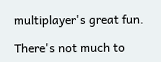multiplayer's great fun.

There's not much to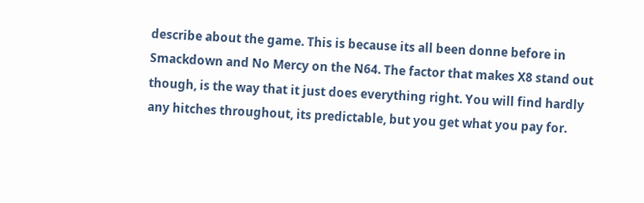describe about the game. This is because its all been donne before in Smackdown and No Mercy on the N64. The factor that makes X8 stand out though, is the way that it just does everything right. You will find hardly any hitches throughout, its predictable, but you get what you pay for.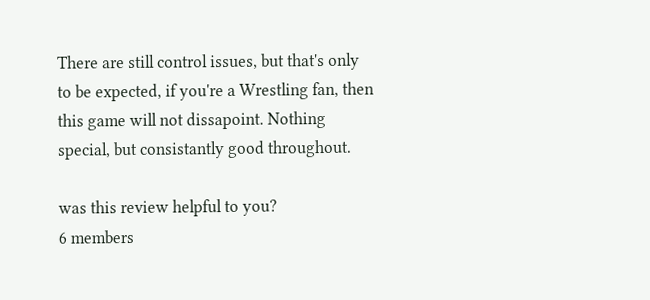There are still control issues, but that's only to be expected, if you're a Wrestling fan, then this game will not dissapoint. Nothing special, but consistantly good throughout.

was this review helpful to you?
6 members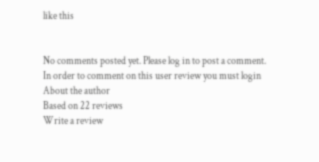like this


No comments posted yet. Please log in to post a comment.
In order to comment on this user review you must login
About the author
Based on 22 reviews
Write a review